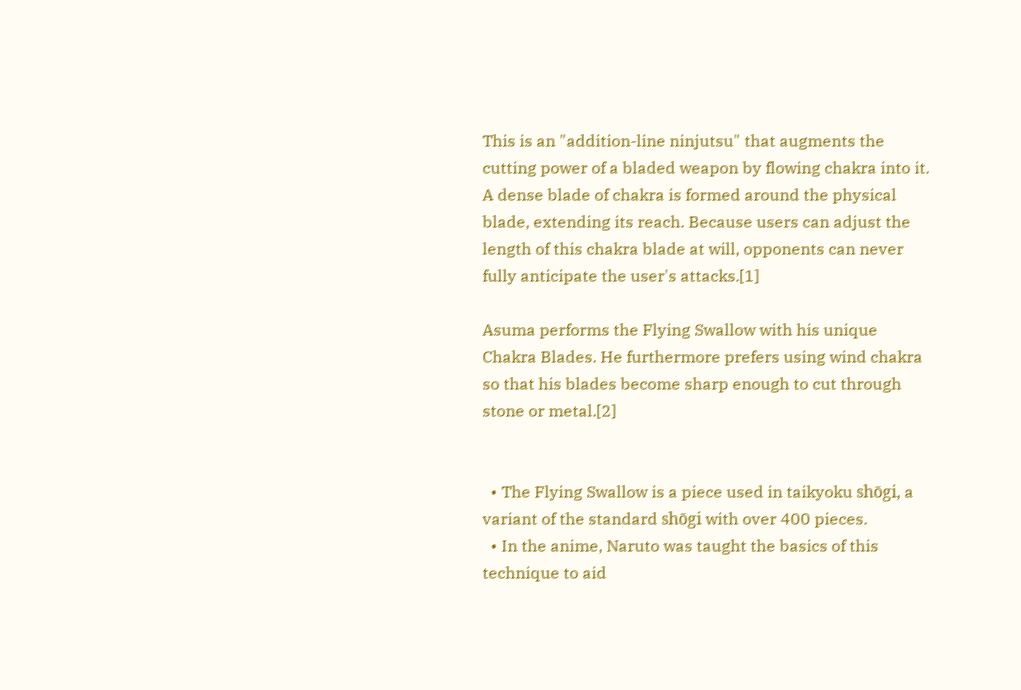This is an "addition-line ninjutsu" that augments the cutting power of a bladed weapon by flowing chakra into it. A dense blade of chakra is formed around the physical blade, extending its reach. Because users can adjust the length of this chakra blade at will, opponents can never fully anticipate the user's attacks.[1]

Asuma performs the Flying Swallow with his unique Chakra Blades. He furthermore prefers using wind chakra so that his blades become sharp enough to cut through stone or metal.[2]


  • The Flying Swallow is a piece used in taikyoku shōgi, a variant of the standard shōgi with over 400 pieces.
  • In the anime, Naruto was taught the basics of this technique to aid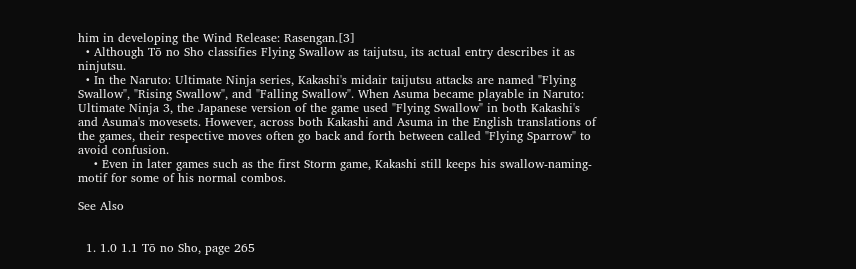him in developing the Wind Release: Rasengan.[3]
  • Although Tō no Sho classifies Flying Swallow as taijutsu, its actual entry describes it as ninjutsu.
  • In the Naruto: Ultimate Ninja series, Kakashi's midair taijutsu attacks are named "Flying Swallow", "Rising Swallow", and "Falling Swallow". When Asuma became playable in Naruto: Ultimate Ninja 3, the Japanese version of the game used "Flying Swallow" in both Kakashi's and Asuma's movesets. However, across both Kakashi and Asuma in the English translations of the games, their respective moves often go back and forth between called "Flying Sparrow" to avoid confusion.
    • Even in later games such as the first Storm game, Kakashi still keeps his swallow-naming-motif for some of his normal combos.

See Also


  1. 1.0 1.1 Tō no Sho, page 265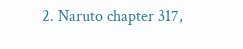2. Naruto chapter 317,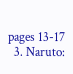pages 13-17
  3. Naruto: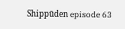Shippūden episode 63